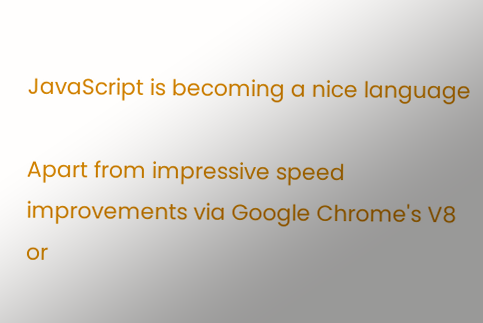JavaScript is becoming a nice language

Apart from impressive speed improvements via Google Chrome's V8 or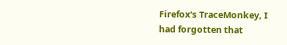Firefox's TraceMonkey, I had forgotten that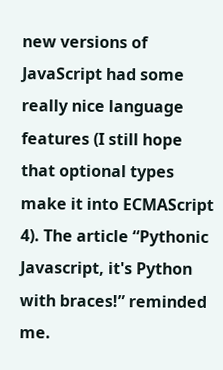new versions of JavaScript had some really nice language features (I still hope that optional types make it into ECMAScript 4). The article “Pythonic Javascript, it's Python with braces!” reminded me.